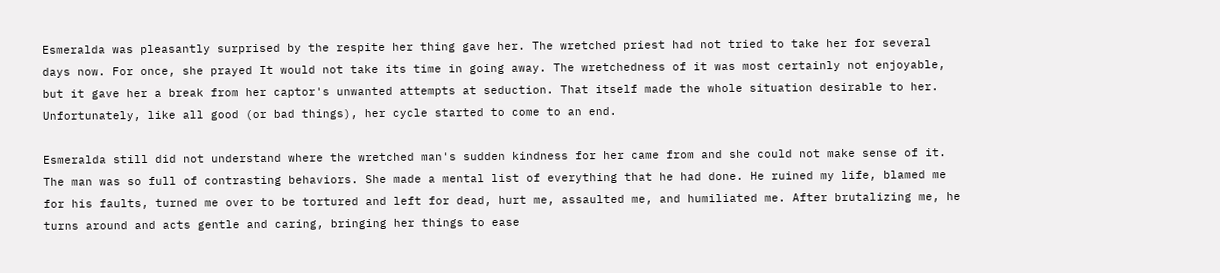Esmeralda was pleasantly surprised by the respite her thing gave her. The wretched priest had not tried to take her for several days now. For once, she prayed It would not take its time in going away. The wretchedness of it was most certainly not enjoyable, but it gave her a break from her captor's unwanted attempts at seduction. That itself made the whole situation desirable to her. Unfortunately, like all good (or bad things), her cycle started to come to an end.

Esmeralda still did not understand where the wretched man's sudden kindness for her came from and she could not make sense of it. The man was so full of contrasting behaviors. She made a mental list of everything that he had done. He ruined my life, blamed me for his faults, turned me over to be tortured and left for dead, hurt me, assaulted me, and humiliated me. After brutalizing me, he turns around and acts gentle and caring, bringing her things to ease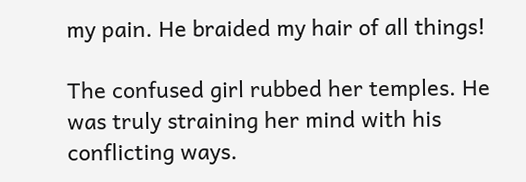my pain. He braided my hair of all things!

The confused girl rubbed her temples. He was truly straining her mind with his conflicting ways.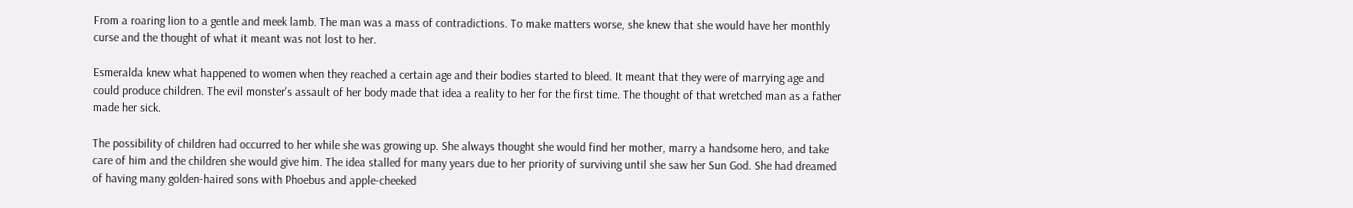From a roaring lion to a gentle and meek lamb. The man was a mass of contradictions. To make matters worse, she knew that she would have her monthly curse and the thought of what it meant was not lost to her.

Esmeralda knew what happened to women when they reached a certain age and their bodies started to bleed. It meant that they were of marrying age and could produce children. The evil monster's assault of her body made that idea a reality to her for the first time. The thought of that wretched man as a father made her sick.

The possibility of children had occurred to her while she was growing up. She always thought she would find her mother, marry a handsome hero, and take care of him and the children she would give him. The idea stalled for many years due to her priority of surviving until she saw her Sun God. She had dreamed of having many golden-haired sons with Phoebus and apple-cheeked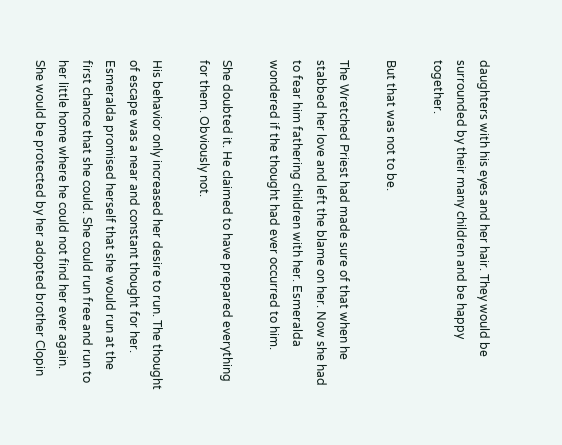daughters with his eyes and her hair. They would be surrounded by their many children and be happy together.

But that was not to be.

The Wretched Priest had made sure of that when he stabbed her love and left the blame on her. Now she had to fear him fathering children with her. Esmeralda wondered if the thought had ever occurred to him.

She doubted it. He claimed to have prepared everything for them. Obviously not.

His behavior only increased her desire to run. The thought of escape was a near and constant thought for her. Esmeralda promised herself that she would run at the first chance that she could. She could run free and run to her little home where he could not find her ever again. She would be protected by her adopted brother Clopin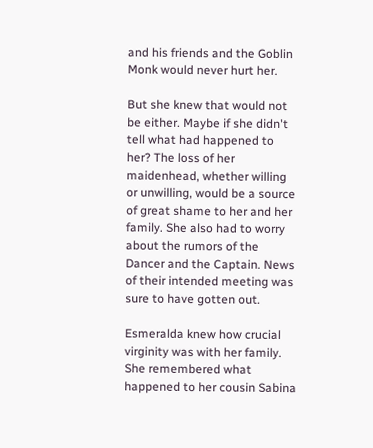and his friends and the Goblin Monk would never hurt her.

But she knew that would not be either. Maybe if she didn't tell what had happened to her? The loss of her maidenhead, whether willing or unwilling, would be a source of great shame to her and her family. She also had to worry about the rumors of the Dancer and the Captain. News of their intended meeting was sure to have gotten out.

Esmeralda knew how crucial virginity was with her family. She remembered what happened to her cousin Sabina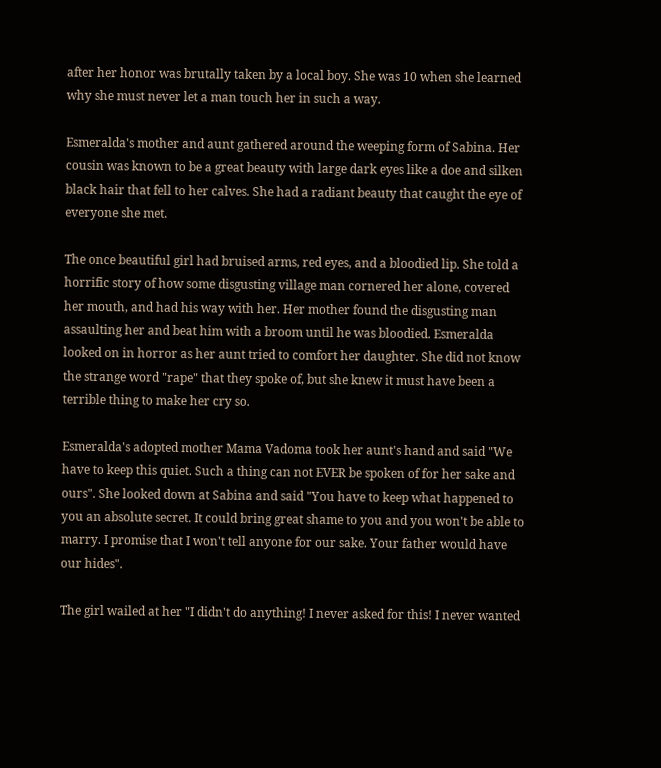after her honor was brutally taken by a local boy. She was 10 when she learned why she must never let a man touch her in such a way.

Esmeralda's mother and aunt gathered around the weeping form of Sabina. Her cousin was known to be a great beauty with large dark eyes like a doe and silken black hair that fell to her calves. She had a radiant beauty that caught the eye of everyone she met.

The once beautiful girl had bruised arms, red eyes, and a bloodied lip. She told a horrific story of how some disgusting village man cornered her alone, covered her mouth, and had his way with her. Her mother found the disgusting man assaulting her and beat him with a broom until he was bloodied. Esmeralda looked on in horror as her aunt tried to comfort her daughter. She did not know the strange word "rape" that they spoke of, but she knew it must have been a terrible thing to make her cry so.

Esmeralda's adopted mother Mama Vadoma took her aunt's hand and said "We have to keep this quiet. Such a thing can not EVER be spoken of for her sake and ours". She looked down at Sabina and said "You have to keep what happened to you an absolute secret. It could bring great shame to you and you won't be able to marry. I promise that I won't tell anyone for our sake. Your father would have our hides".

The girl wailed at her "I didn't do anything! I never asked for this! I never wanted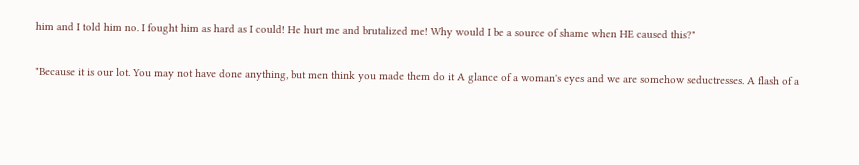him and I told him no. I fought him as hard as I could! He hurt me and brutalized me! Why would I be a source of shame when HE caused this?"

"Because it is our lot. You may not have done anything, but men think you made them do it A glance of a woman's eyes and we are somehow seductresses. A flash of a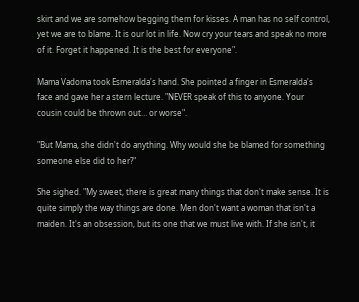skirt and we are somehow begging them for kisses. A man has no self control, yet we are to blame. It is our lot in life. Now cry your tears and speak no more of it. Forget it happened. It is the best for everyone".

Mama Vadoma took Esmeralda's hand. She pointed a finger in Esmeralda's face and gave her a stern lecture. "NEVER speak of this to anyone. Your cousin could be thrown out… or worse".

"But Mama, she didn't do anything. Why would she be blamed for something someone else did to her?"

She sighed. "My sweet, there is great many things that don't make sense. It is quite simply the way things are done. Men don't want a woman that isn't a maiden. It's an obsession, but its one that we must live with. If she isn't, it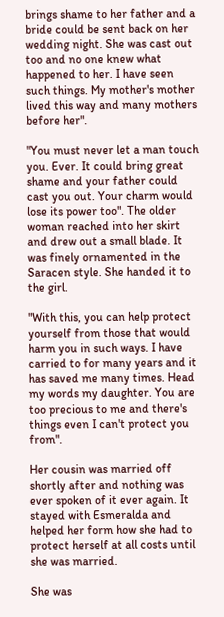brings shame to her father and a bride could be sent back on her wedding night. She was cast out too and no one knew what happened to her. I have seen such things. My mother's mother lived this way and many mothers before her".

"You must never let a man touch you. Ever. It could bring great shame and your father could cast you out. Your charm would lose its power too". The older woman reached into her skirt and drew out a small blade. It was finely ornamented in the Saracen style. She handed it to the girl.

"With this, you can help protect yourself from those that would harm you in such ways. I have carried to for many years and it has saved me many times. Head my words my daughter. You are too precious to me and there's things even I can't protect you from".

Her cousin was married off shortly after and nothing was ever spoken of it ever again. It stayed with Esmeralda and helped her form how she had to protect herself at all costs until she was married.

She was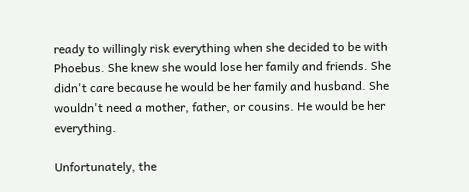ready to willingly risk everything when she decided to be with Phoebus. She knew she would lose her family and friends. She didn't care because he would be her family and husband. She wouldn't need a mother, father, or cousins. He would be her everything.

Unfortunately, the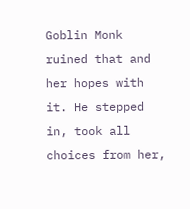Goblin Monk ruined that and her hopes with it. He stepped in, took all choices from her,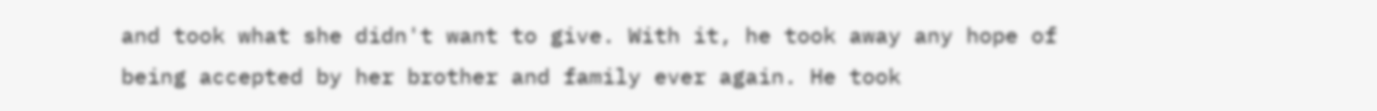and took what she didn't want to give. With it, he took away any hope of being accepted by her brother and family ever again. He took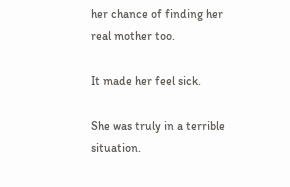her chance of finding her real mother too.

It made her feel sick.

She was truly in a terrible situation.